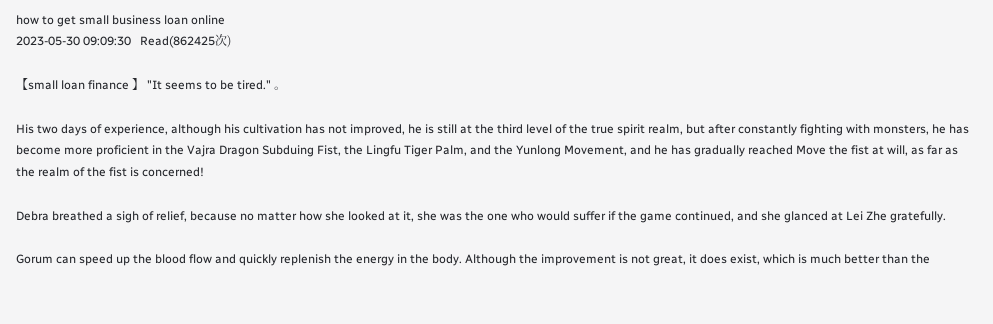how to get small business loan online
2023-05-30 09:09:30   Read(862425次)

【small loan finance 】 "It seems to be tired." 。

His two days of experience, although his cultivation has not improved, he is still at the third level of the true spirit realm, but after constantly fighting with monsters, he has become more proficient in the Vajra Dragon Subduing Fist, the Lingfu Tiger Palm, and the Yunlong Movement, and he has gradually reached Move the fist at will, as far as the realm of the fist is concerned!

Debra breathed a sigh of relief, because no matter how she looked at it, she was the one who would suffer if the game continued, and she glanced at Lei Zhe gratefully.

Gorum can speed up the blood flow and quickly replenish the energy in the body. Although the improvement is not great, it does exist, which is much better than the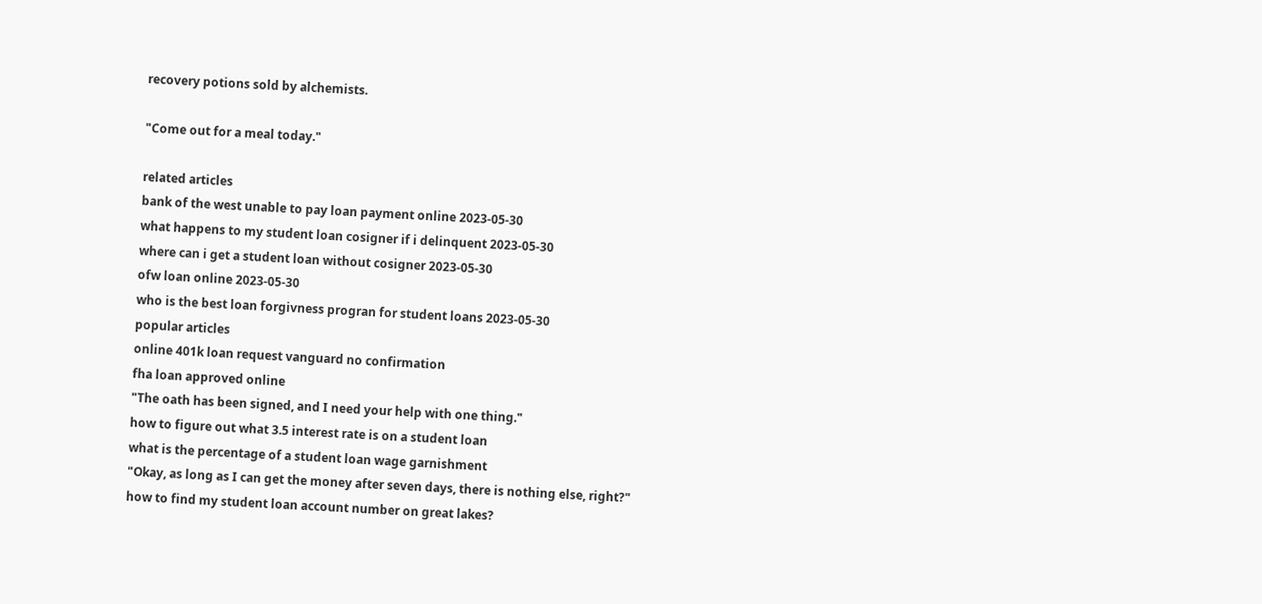recovery potions sold by alchemists.

"Come out for a meal today."

related articles
bank of the west unable to pay loan payment online 2023-05-30
what happens to my student loan cosigner if i delinquent 2023-05-30
where can i get a student loan without cosigner 2023-05-30
ofw loan online 2023-05-30
who is the best loan forgivness progran for student loans 2023-05-30
popular articles
online 401k loan request vanguard no confirmation
fha loan approved online
"The oath has been signed, and I need your help with one thing."
how to figure out what 3.5 interest rate is on a student loan
what is the percentage of a student loan wage garnishment
"Okay, as long as I can get the money after seven days, there is nothing else, right?"
how to find my student loan account number on great lakes?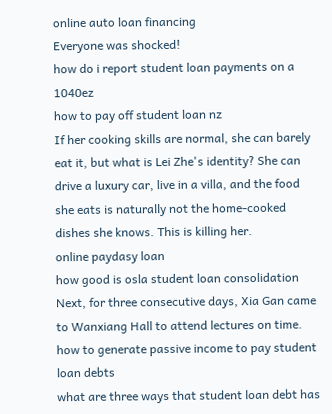online auto loan financing
Everyone was shocked!
how do i report student loan payments on a 1040ez
how to pay off student loan nz
If her cooking skills are normal, she can barely eat it, but what is Lei Zhe's identity? She can drive a luxury car, live in a villa, and the food she eats is naturally not the home-cooked dishes she knows. This is killing her.
online paydasy loan
how good is osla student loan consolidation
Next, for three consecutive days, Xia Gan came to Wanxiang Hall to attend lectures on time.
how to generate passive income to pay student loan debts
what are three ways that student loan debt has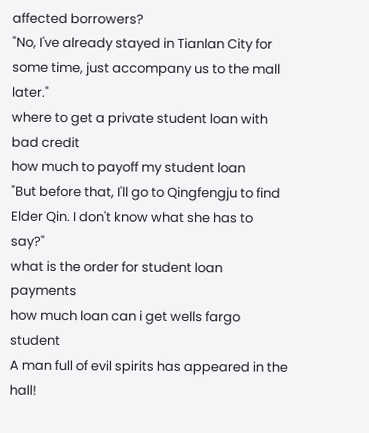affected borrowers?
"No, I've already stayed in Tianlan City for some time, just accompany us to the mall later."
where to get a private student loan with bad credit
how much to payoff my student loan
"But before that, I'll go to Qingfengju to find Elder Qin. I don't know what she has to say?"
what is the order for student loan payments
how much loan can i get wells fargo student
A man full of evil spirits has appeared in the hall!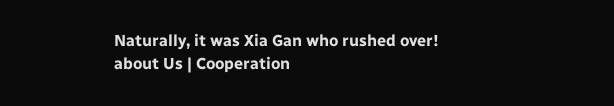Naturally, it was Xia Gan who rushed over!
about Us | Cooperation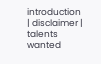introduction | disclaimer | talents wanted